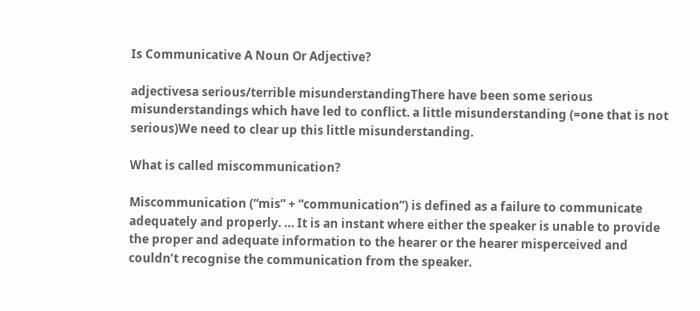Is Communicative A Noun Or Adjective?

adjectivesa serious/terrible misunderstandingThere have been some serious misunderstandings which have led to conflict. a little misunderstanding (=one that is not serious)We need to clear up this little misunderstanding.

What is called miscommunication?

Miscommunication (“mis” + “communication”) is defined as a failure to communicate adequately and properly. … It is an instant where either the speaker is unable to provide the proper and adequate information to the hearer or the hearer misperceived and couldn’t recognise the communication from the speaker.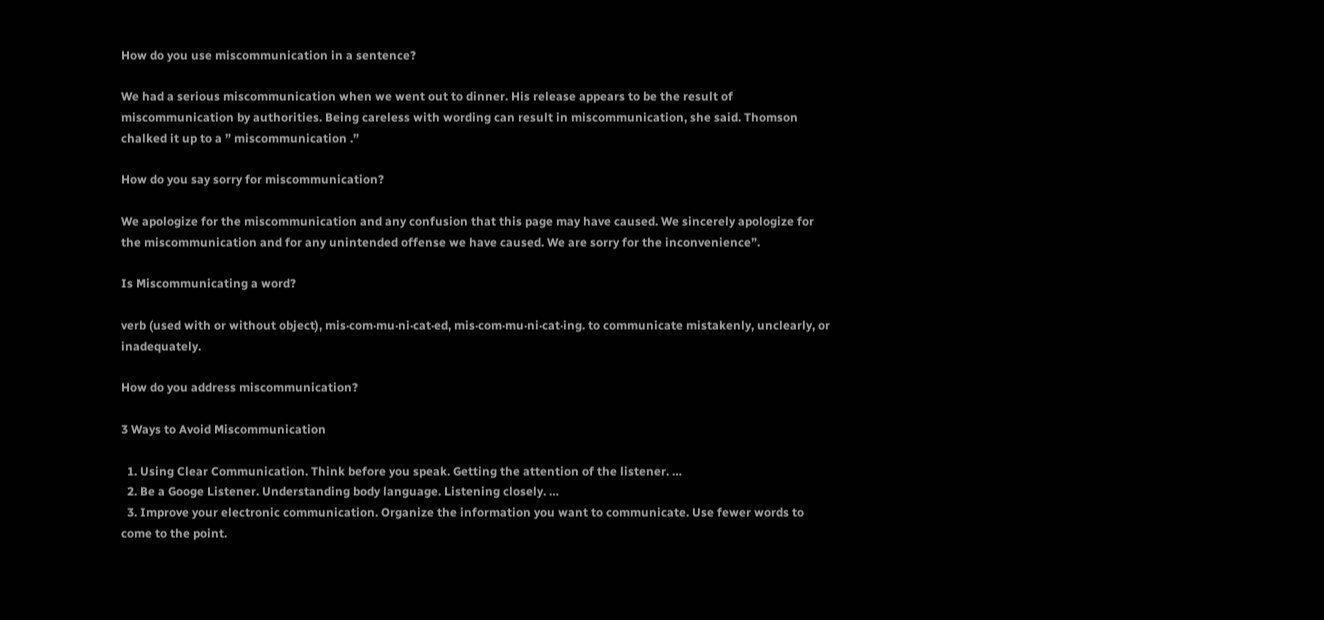How do you use miscommunication in a sentence?

We had a serious miscommunication when we went out to dinner. His release appears to be the result of miscommunication by authorities. Being careless with wording can result in miscommunication, she said. Thomson chalked it up to a ” miscommunication .”

How do you say sorry for miscommunication?

We apologize for the miscommunication and any confusion that this page may have caused. We sincerely apologize for the miscommunication and for any unintended offense we have caused. We are sorry for the inconvenience”.

Is Miscommunicating a word?

verb (used with or without object), mis·com·mu·ni·cat·ed, mis·com·mu·ni·cat·ing. to communicate mistakenly, unclearly, or inadequately.

How do you address miscommunication?

3 Ways to Avoid Miscommunication

  1. Using Clear Communication. Think before you speak. Getting the attention of the listener. …
  2. Be a Googe Listener. Understanding body language. Listening closely. …
  3. Improve your electronic communication. Organize the information you want to communicate. Use fewer words to come to the point.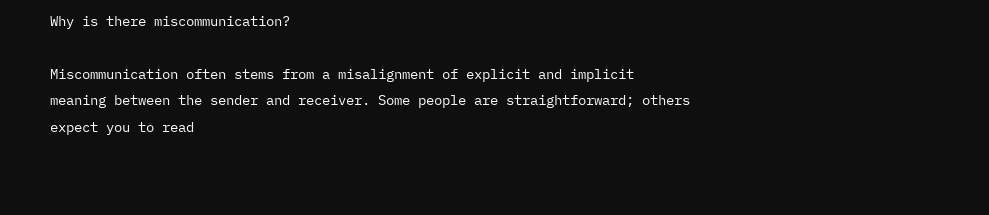Why is there miscommunication?

Miscommunication often stems from a misalignment of explicit and implicit meaning between the sender and receiver. Some people are straightforward; others expect you to read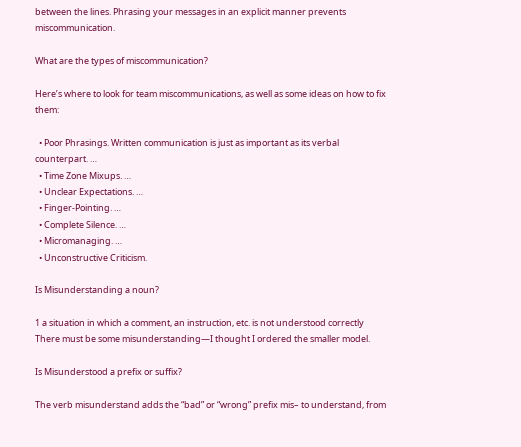between the lines. Phrasing your messages in an explicit manner prevents miscommunication.

What are the types of miscommunication?

Here’s where to look for team miscommunications, as well as some ideas on how to fix them:

  • Poor Phrasings. Written communication is just as important as its verbal counterpart. …
  • Time Zone Mixups. …
  • Unclear Expectations. …
  • Finger-Pointing. …
  • Complete Silence. …
  • Micromanaging. …
  • Unconstructive Criticism.

Is Misunderstanding a noun?

1 a situation in which a comment, an instruction, etc. is not understood correctly There must be some misunderstanding—I thought I ordered the smaller model.

Is Misunderstood a prefix or suffix?

The verb misunderstand adds the “bad” or “wrong” prefix mis– to understand, from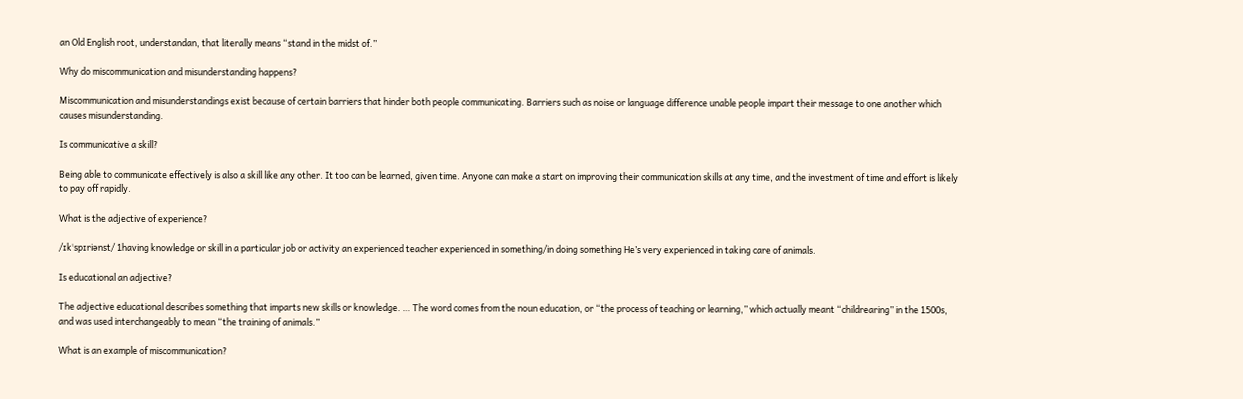an Old English root, understandan, that literally means “stand in the midst of.”

Why do miscommunication and misunderstanding happens?

Miscommunication and misunderstandings exist because of certain barriers that hinder both people communicating. Barriers such as noise or language difference unable people impart their message to one another which causes misunderstanding.

Is communicative a skill?

Being able to communicate effectively is also a skill like any other. It too can be learned, given time. Anyone can make a start on improving their communication skills at any time, and the investment of time and effort is likely to pay off rapidly.

What is the adjective of experience?

/ɪkˈspɪriənst/ 1having knowledge or skill in a particular job or activity an experienced teacher experienced in something/in doing something He’s very experienced in taking care of animals.

Is educational an adjective?

The adjective educational describes something that imparts new skills or knowledge. … The word comes from the noun education, or “the process of teaching or learning,” which actually meant “childrearing” in the 1500s, and was used interchangeably to mean “the training of animals.”

What is an example of miscommunication?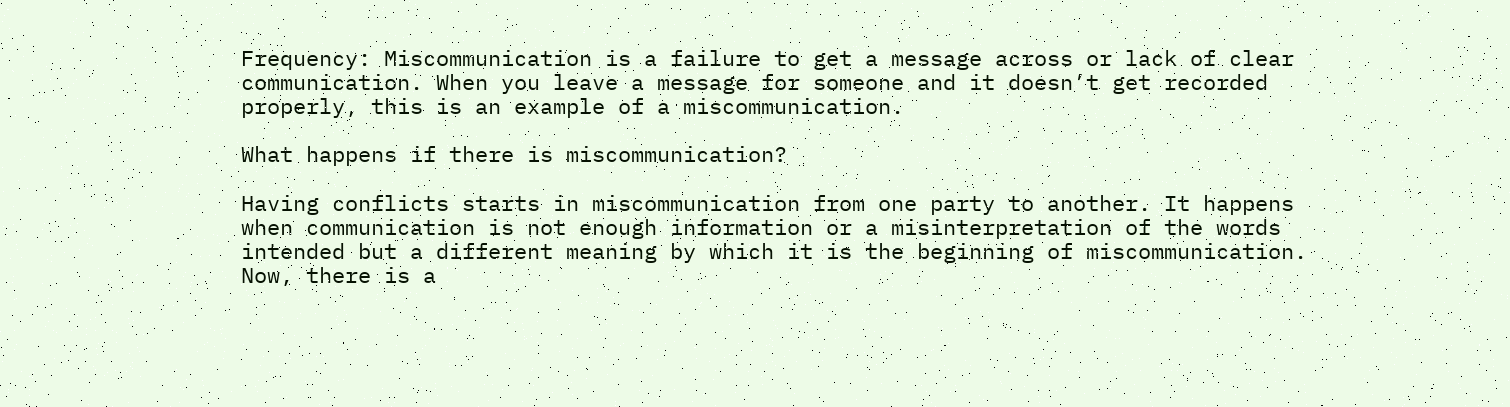Frequency: Miscommunication is a failure to get a message across or lack of clear communication. When you leave a message for someone and it doesn’t get recorded properly, this is an example of a miscommunication.

What happens if there is miscommunication?

Having conflicts starts in miscommunication from one party to another. It happens when communication is not enough information or a misinterpretation of the words intended but a different meaning by which it is the beginning of miscommunication. Now, there is a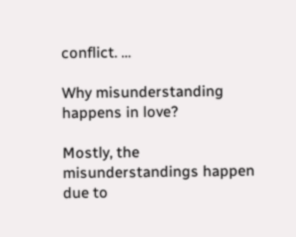conflict. …

Why misunderstanding happens in love?

Mostly, the misunderstandings happen due to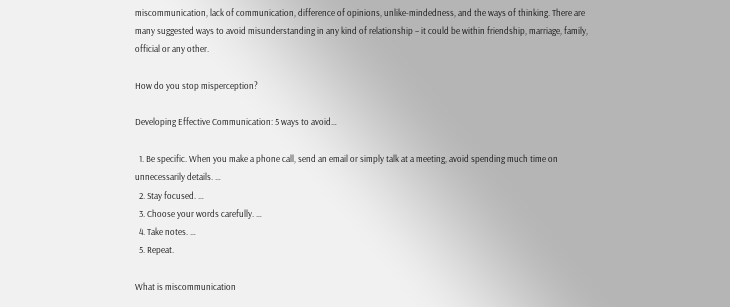miscommunication, lack of communication, difference of opinions, unlike-mindedness, and the ways of thinking. There are many suggested ways to avoid misunderstanding in any kind of relationship – it could be within friendship, marriage, family, official or any other.

How do you stop misperception?

Developing Effective Communication: 5 ways to avoid…

  1. Be specific. When you make a phone call, send an email or simply talk at a meeting, avoid spending much time on unnecessarily details. …
  2. Stay focused. …
  3. Choose your words carefully. …
  4. Take notes. …
  5. Repeat.

What is miscommunication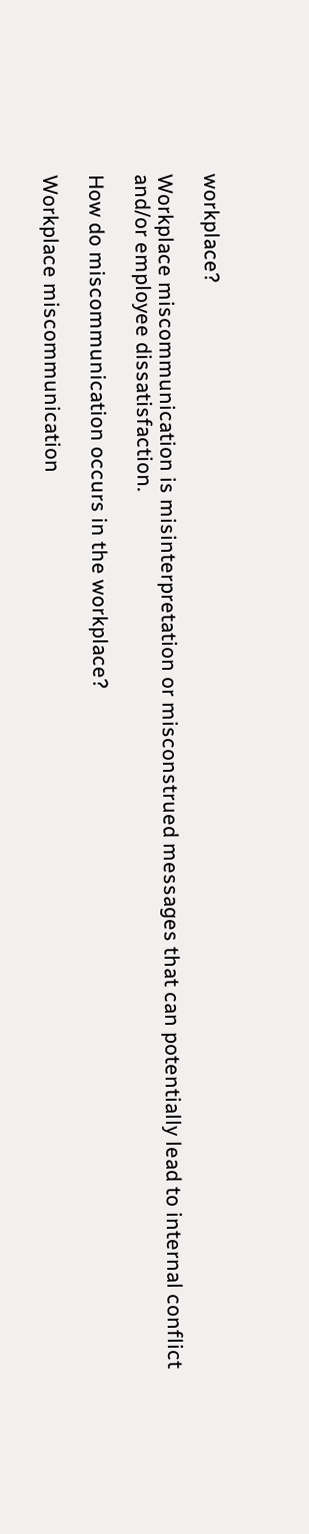workplace?

Workplace miscommunication is misinterpretation or misconstrued messages that can potentially lead to internal conflict and/or employee dissatisfaction.

How do miscommunication occurs in the workplace?

Workplace miscommunication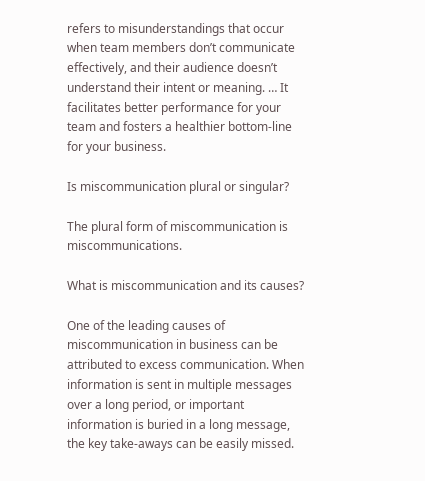refers to misunderstandings that occur when team members don’t communicate effectively, and their audience doesn’t understand their intent or meaning. … It facilitates better performance for your team and fosters a healthier bottom-line for your business.

Is miscommunication plural or singular?

The plural form of miscommunication is miscommunications.

What is miscommunication and its causes?

One of the leading causes of miscommunication in business can be attributed to excess communication. When information is sent in multiple messages over a long period, or important information is buried in a long message, the key take-aways can be easily missed.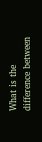What is the difference between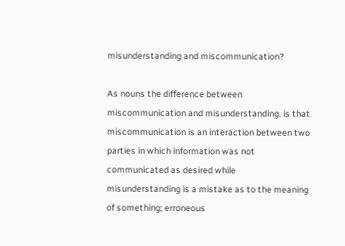misunderstanding and miscommunication?

As nouns the difference between miscommunication and misunderstanding. is that miscommunication is an interaction between two parties in which information was not communicated as desired while misunderstanding is a mistake as to the meaning of something; erroneous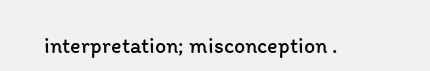interpretation; misconception .